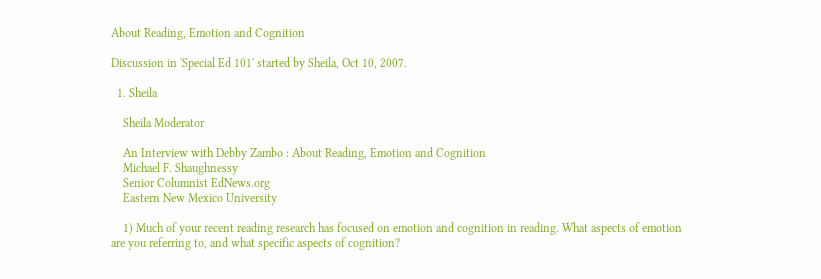About Reading, Emotion and Cognition

Discussion in 'Special Ed 101' started by Sheila, Oct 10, 2007.

  1. Sheila

    Sheila Moderator

    An Interview with Debby Zambo : About Reading, Emotion and Cognition
    Michael F. Shaughnessy
    Senior Columnist EdNews.org
    Eastern New Mexico University

    1) Much of your recent reading research has focused on emotion and cognition in reading. What aspects of emotion are you referring to, and what specific aspects of cognition?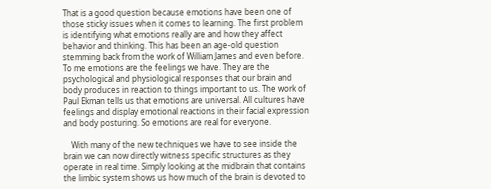That is a good question because emotions have been one of those sticky issues when it comes to learning. The first problem is identifying what emotions really are and how they affect behavior and thinking. This has been an age-old question stemming back from the work of William James and even before. To me emotions are the feelings we have. They are the psychological and physiological responses that our brain and body produces in reaction to things important to us. The work of Paul Ekman tells us that emotions are universal. All cultures have feelings and display emotional reactions in their facial expression and body posturing. So emotions are real for everyone.

    With many of the new techniques we have to see inside the brain we can now directly witness specific structures as they operate in real time. Simply looking at the midbrain that contains the limbic system shows us how much of the brain is devoted to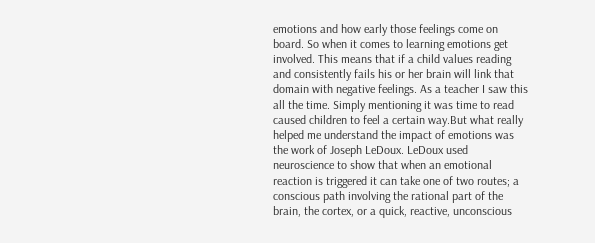emotions and how early those feelings come on board. So when it comes to learning emotions get involved. This means that if a child values reading and consistently fails his or her brain will link that domain with negative feelings. As a teacher I saw this all the time. Simply mentioning it was time to read caused children to feel a certain way.But what really helped me understand the impact of emotions was the work of Joseph LeDoux. LeDoux used neuroscience to show that when an emotional reaction is triggered it can take one of two routes; a conscious path involving the rational part of the brain, the cortex, or a quick, reactive, unconscious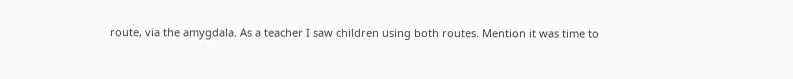route, via the amygdala. As a teacher I saw children using both routes. Mention it was time to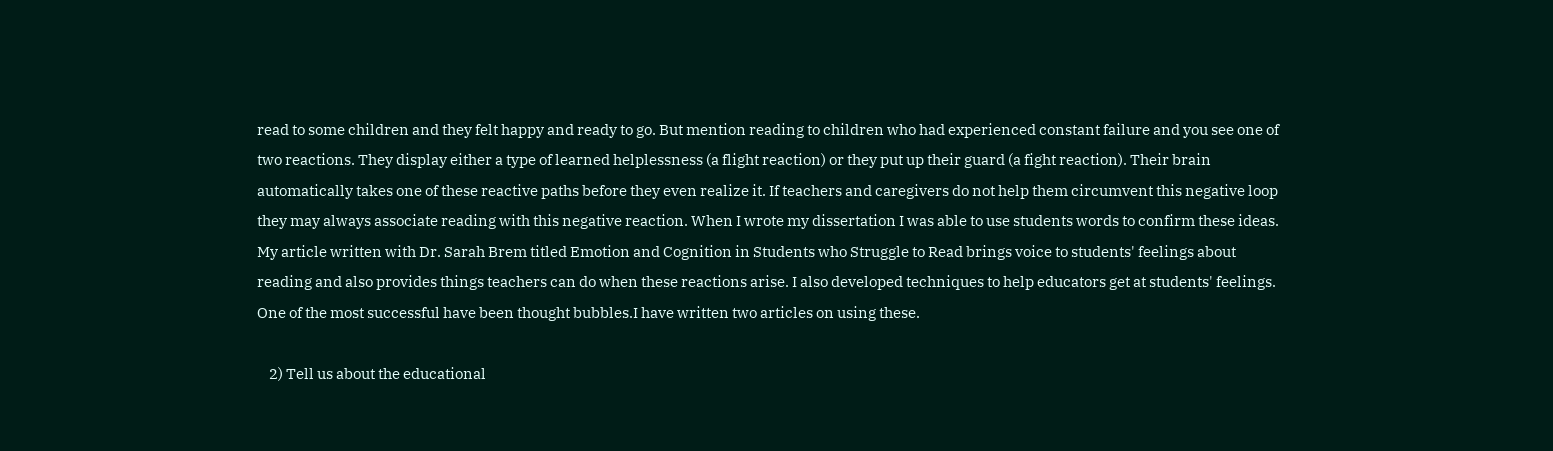read to some children and they felt happy and ready to go. But mention reading to children who had experienced constant failure and you see one of two reactions. They display either a type of learned helplessness (a flight reaction) or they put up their guard (a fight reaction). Their brain automatically takes one of these reactive paths before they even realize it. If teachers and caregivers do not help them circumvent this negative loop they may always associate reading with this negative reaction. When I wrote my dissertation I was able to use students words to confirm these ideas. My article written with Dr. Sarah Brem titled Emotion and Cognition in Students who Struggle to Read brings voice to students' feelings about reading and also provides things teachers can do when these reactions arise. I also developed techniques to help educators get at students' feelings. One of the most successful have been thought bubbles.I have written two articles on using these.

    2) Tell us about the educational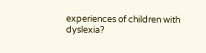experiences of children with dyslexia?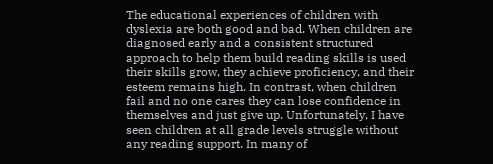The educational experiences of children with dyslexia are both good and bad. When children are diagnosed early and a consistent structured approach to help them build reading skills is used their skills grow, they achieve proficiency, and their esteem remains high. In contrast, when children fail and no one cares they can lose confidence in themselves and just give up. Unfortunately, I have seen children at all grade levels struggle without any reading support. In many of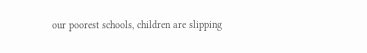our poorest schools, children are slipping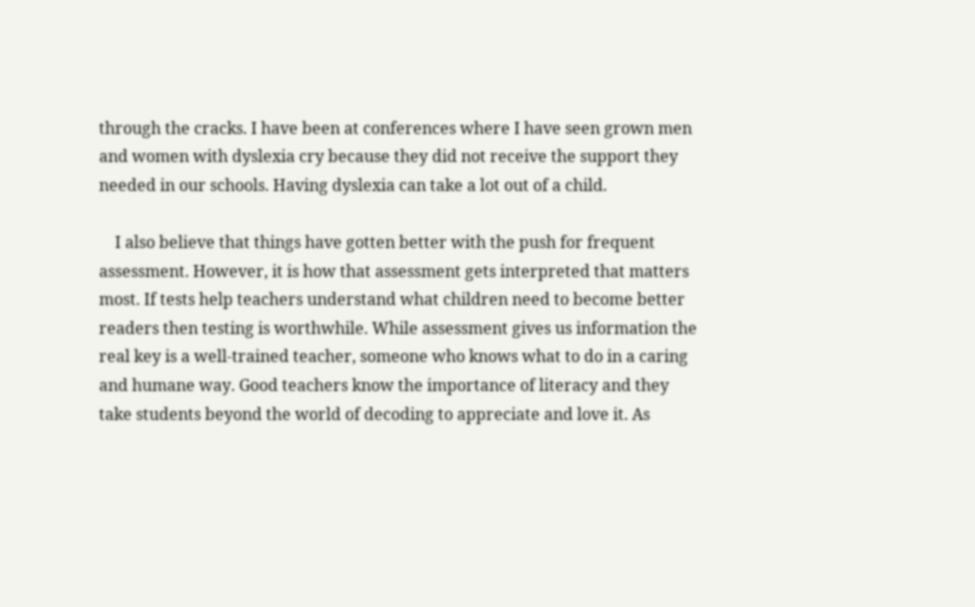through the cracks. I have been at conferences where I have seen grown men and women with dyslexia cry because they did not receive the support they needed in our schools. Having dyslexia can take a lot out of a child.

    I also believe that things have gotten better with the push for frequent assessment. However, it is how that assessment gets interpreted that matters most. If tests help teachers understand what children need to become better readers then testing is worthwhile. While assessment gives us information the real key is a well-trained teacher, someone who knows what to do in a caring and humane way. Good teachers know the importance of literacy and they take students beyond the world of decoding to appreciate and love it. As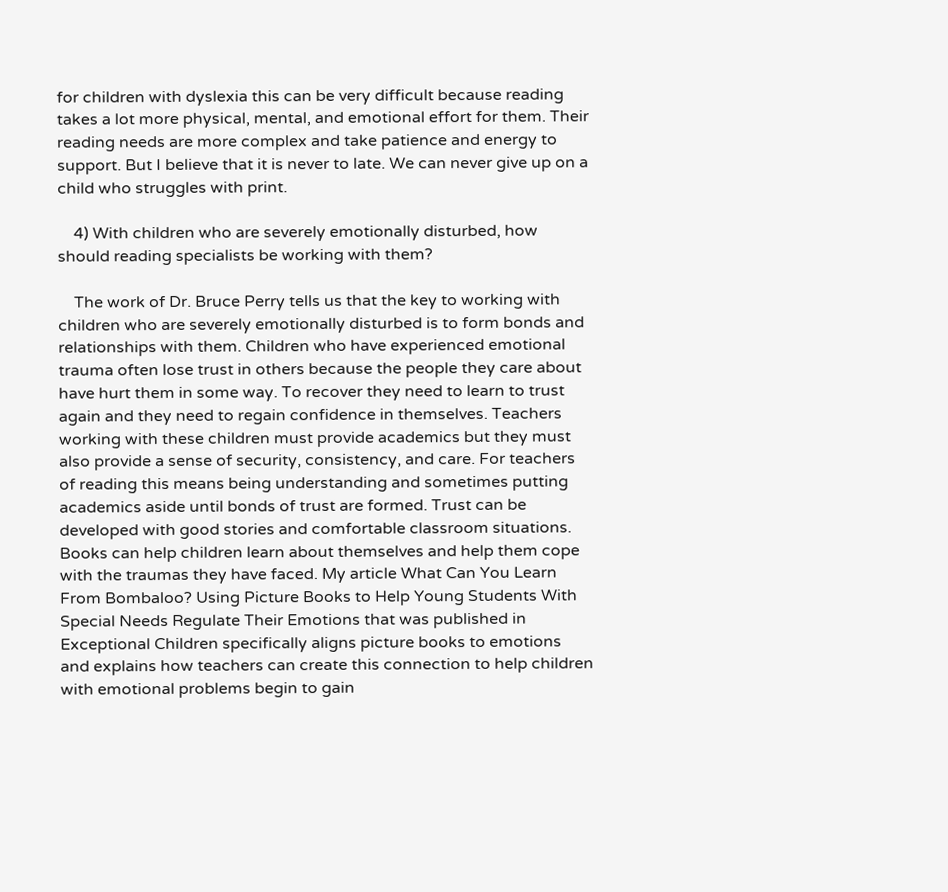for children with dyslexia this can be very difficult because reading takes a lot more physical, mental, and emotional effort for them. Their reading needs are more complex and take patience and energy to support. But I believe that it is never to late. We can never give up on a child who struggles with print.

    4) With children who are severely emotionally disturbed, how should reading specialists be working with them?

    The work of Dr. Bruce Perry tells us that the key to working with children who are severely emotionally disturbed is to form bonds and relationships with them. Children who have experienced emotional trauma often lose trust in others because the people they care about have hurt them in some way. To recover they need to learn to trust again and they need to regain confidence in themselves. Teachers working with these children must provide academics but they must also provide a sense of security, consistency, and care. For teachers of reading this means being understanding and sometimes putting academics aside until bonds of trust are formed. Trust can be developed with good stories and comfortable classroom situations. Books can help children learn about themselves and help them cope with the traumas they have faced. My article What Can You Learn From Bombaloo? Using Picture Books to Help Young Students With Special Needs Regulate Their Emotions that was published in Exceptional Children specifically aligns picture books to emotions and explains how teachers can create this connection to help children with emotional problems begin to gain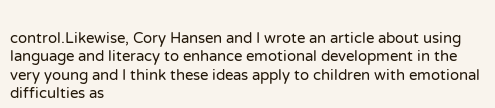control.Likewise, Cory Hansen and I wrote an article about using language and literacy to enhance emotional development in the very young and I think these ideas apply to children with emotional difficulties as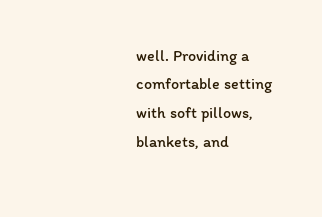well. Providing a comfortable setting with soft pillows, blankets, and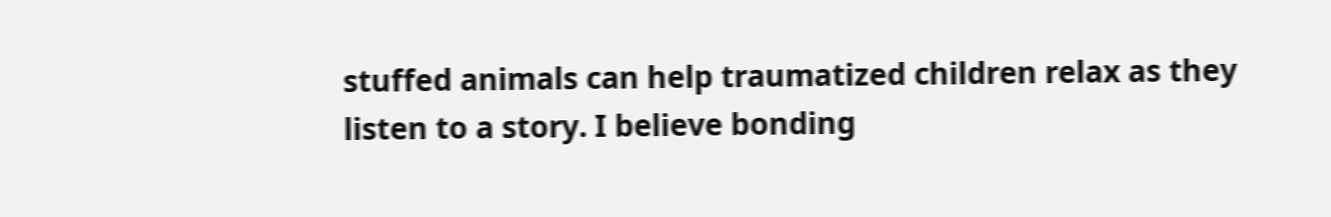stuffed animals can help traumatized children relax as they listen to a story. I believe bonding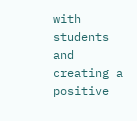with students and creating a positive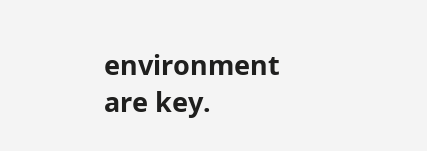environment are key.